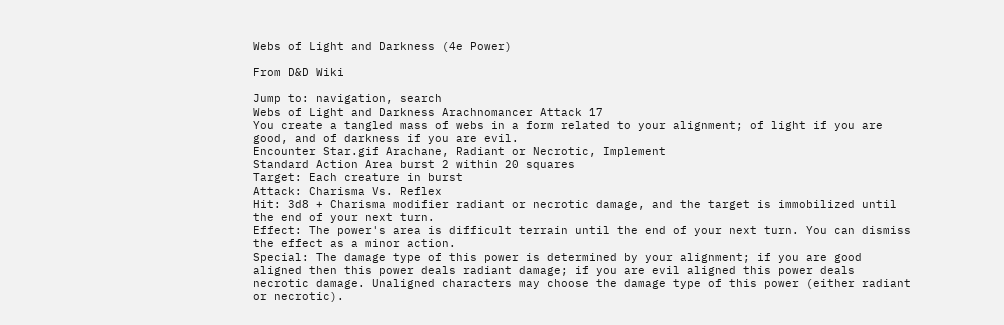Webs of Light and Darkness (4e Power)

From D&D Wiki

Jump to: navigation, search
Webs of Light and Darkness Arachnomancer Attack 17
You create a tangled mass of webs in a form related to your alignment; of light if you are good, and of darkness if you are evil.
Encounter Star.gif Arachane, Radiant or Necrotic, Implement
Standard Action Area burst 2 within 20 squares
Target: Each creature in burst
Attack: Charisma Vs. Reflex
Hit: 3d8 + Charisma modifier radiant or necrotic damage, and the target is immobilized until the end of your next turn.
Effect: The power's area is difficult terrain until the end of your next turn. You can dismiss the effect as a minor action.
Special: The damage type of this power is determined by your alignment; if you are good aligned then this power deals radiant damage; if you are evil aligned this power deals necrotic damage. Unaligned characters may choose the damage type of this power (either radiant or necrotic).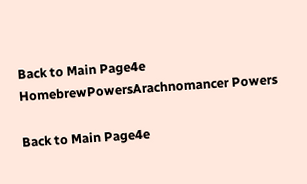Back to Main Page4e HomebrewPowersArachnomancer Powers

Back to Main Page4e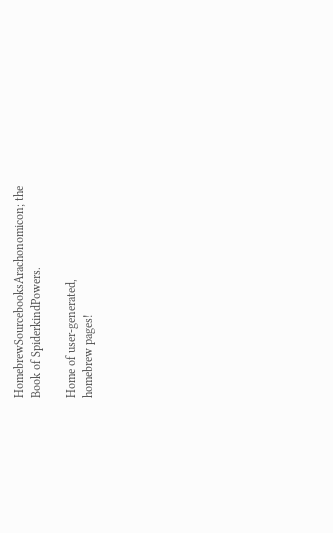HomebrewSourcebooksArachonomicon; the Book of SpiderkindPowers.

Home of user-generated,
homebrew pages!